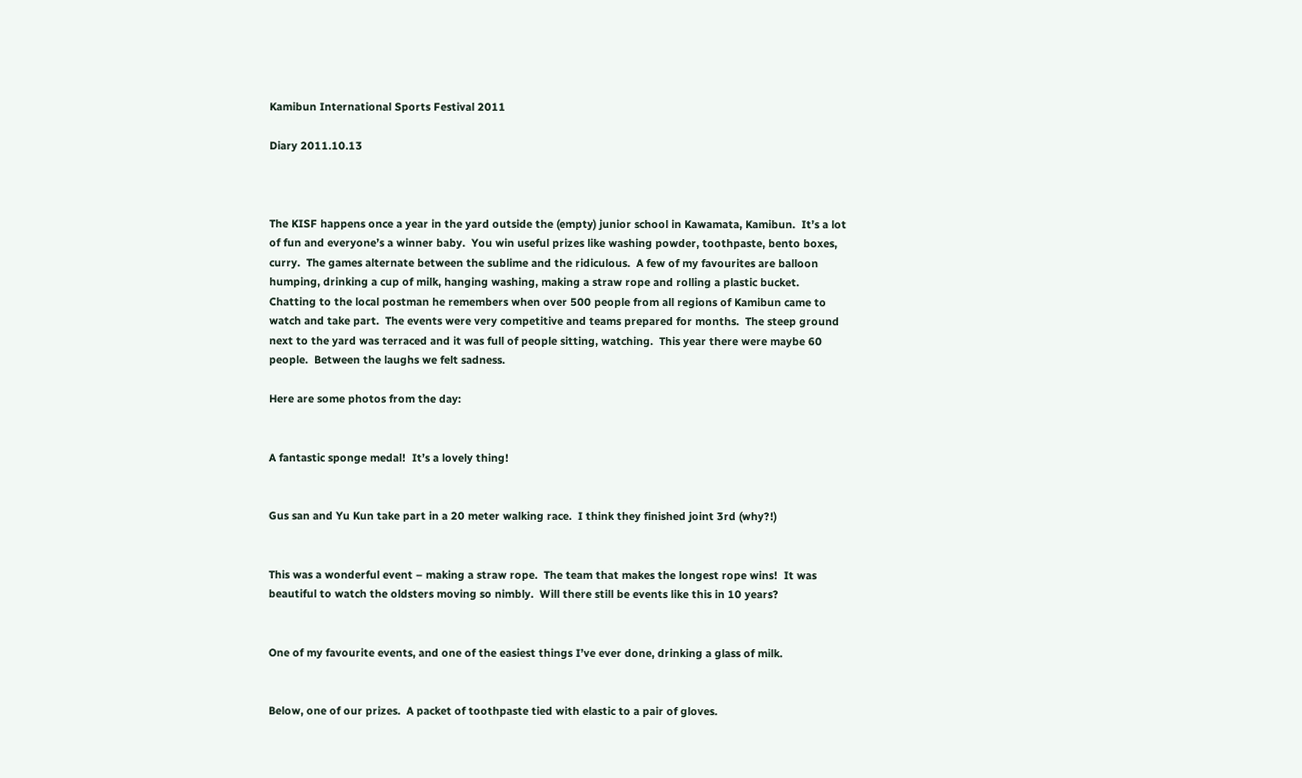Kamibun International Sports Festival 2011

Diary 2011.10.13



The KISF happens once a year in the yard outside the (empty) junior school in Kawamata, Kamibun.  It’s a lot of fun and everyone’s a winner baby.  You win useful prizes like washing powder, toothpaste, bento boxes, curry.  The games alternate between the sublime and the ridiculous.  A few of my favourites are balloon humping, drinking a cup of milk, hanging washing, making a straw rope and rolling a plastic bucket.
Chatting to the local postman he remembers when over 500 people from all regions of Kamibun came to watch and take part.  The events were very competitive and teams prepared for months.  The steep ground next to the yard was terraced and it was full of people sitting, watching.  This year there were maybe 60 people.  Between the laughs we felt sadness.

Here are some photos from the day:


A fantastic sponge medal!  It’s a lovely thing!


Gus san and Yu Kun take part in a 20 meter walking race.  I think they finished joint 3rd (why?!)


This was a wonderful event – making a straw rope.  The team that makes the longest rope wins!  It was beautiful to watch the oldsters moving so nimbly.  Will there still be events like this in 10 years?


One of my favourite events, and one of the easiest things I’ve ever done, drinking a glass of milk.


Below, one of our prizes.  A packet of toothpaste tied with elastic to a pair of gloves.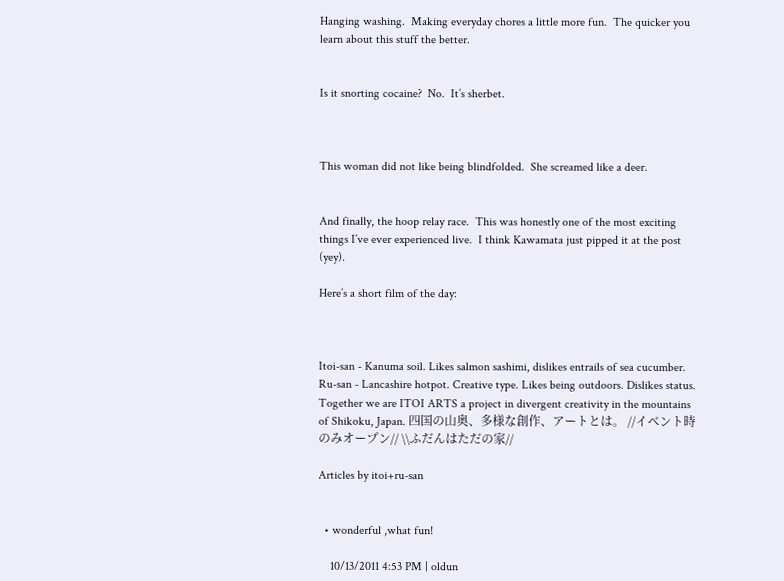Hanging washing.  Making everyday chores a little more fun.  The quicker you learn about this stuff the better.


Is it snorting cocaine?  No.  It’s sherbet.



This woman did not like being blindfolded.  She screamed like a deer.


And finally, the hoop relay race.  This was honestly one of the most exciting things I’ve ever experienced live.  I think Kawamata just pipped it at the post (yey).

Here’s a short film of the day:



Itoi-san - Kanuma soil. Likes salmon sashimi, dislikes entrails of sea cucumber. Ru-san - Lancashire hotpot. Creative type. Likes being outdoors. Dislikes status. Together we are ITOI ARTS a project in divergent creativity in the mountains of Shikoku, Japan. 四国の山奥、多様な創作、アートとは。 //イベント時のみオープン// \\ふだんはただの家//

Articles by itoi+ru-san


  • wonderful ,what fun!

    10/13/2011 4:53 PM | oldun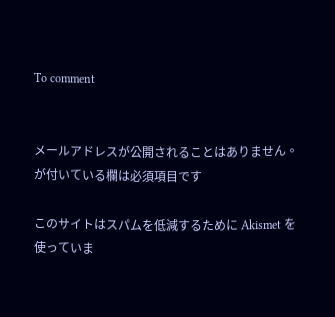To comment


メールアドレスが公開されることはありません。 が付いている欄は必須項目です

このサイトはスパムを低減するために Akismet を使っていま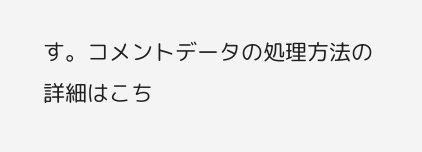す。コメントデータの処理方法の詳細はこち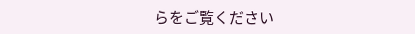らをご覧ください